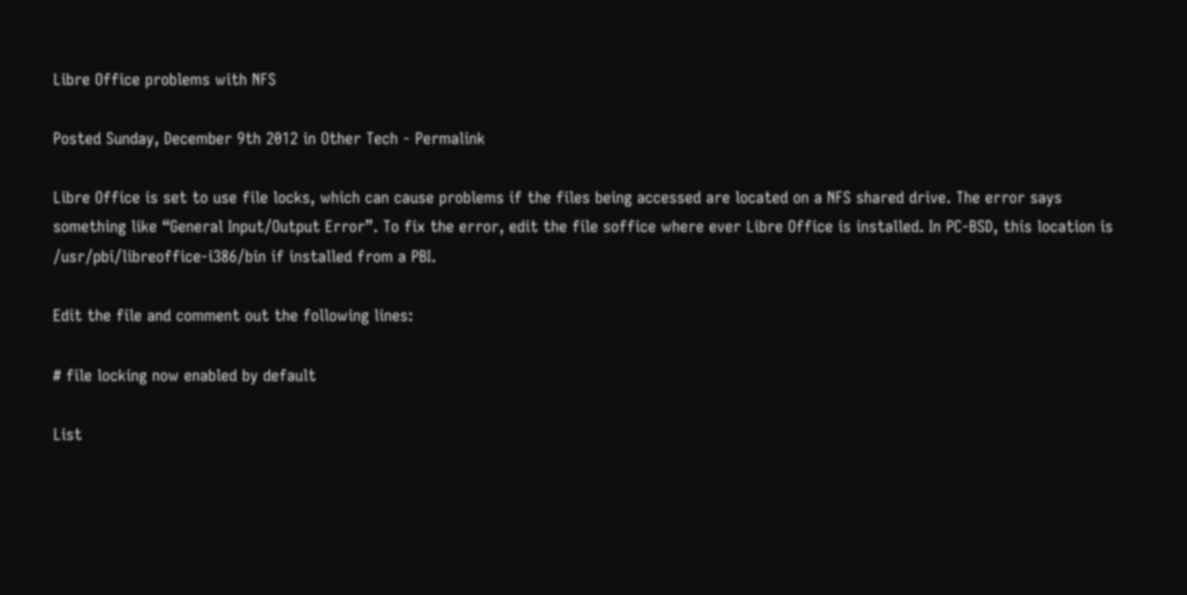Libre Office problems with NFS

Posted Sunday, December 9th 2012 in Other Tech - Permalink

Libre Office is set to use file locks, which can cause problems if the files being accessed are located on a NFS shared drive. The error says something like “General Input/Output Error”. To fix the error, edit the file soffice where ever Libre Office is installed. In PC-BSD, this location is /usr/pbi/libreoffice-i386/bin if installed from a PBI.

Edit the file and comment out the following lines:

# file locking now enabled by default

List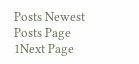Posts Newest Posts Page 1Next Page